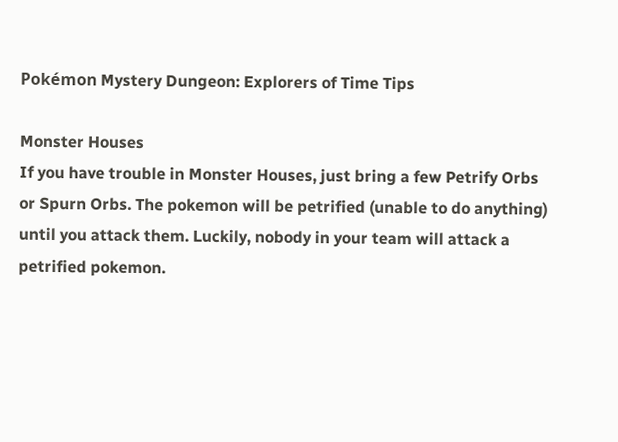Pokémon Mystery Dungeon: Explorers of Time Tips

Monster Houses
If you have trouble in Monster Houses, just bring a few Petrify Orbs or Spurn Orbs. The pokemon will be petrified (unable to do anything) until you attack them. Luckily, nobody in your team will attack a petrified pokemon.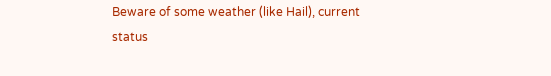Beware of some weather (like Hail), current status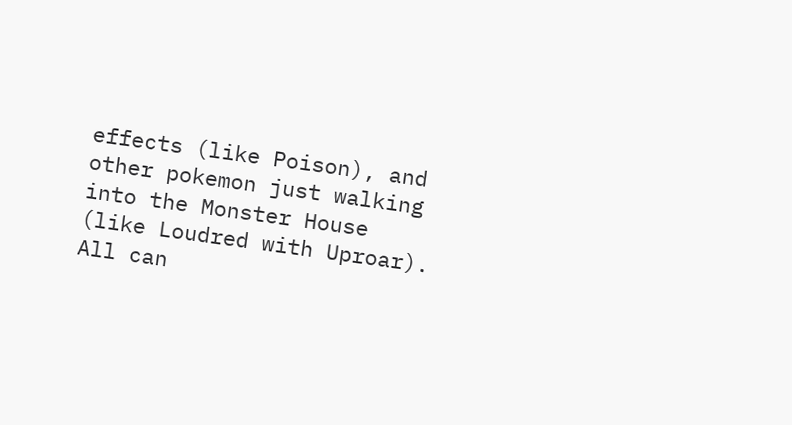effects (like Poison), and other pokemon just walking into the Monster House (like Loudred with Uproar). All can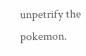unpetrify the pokemon.